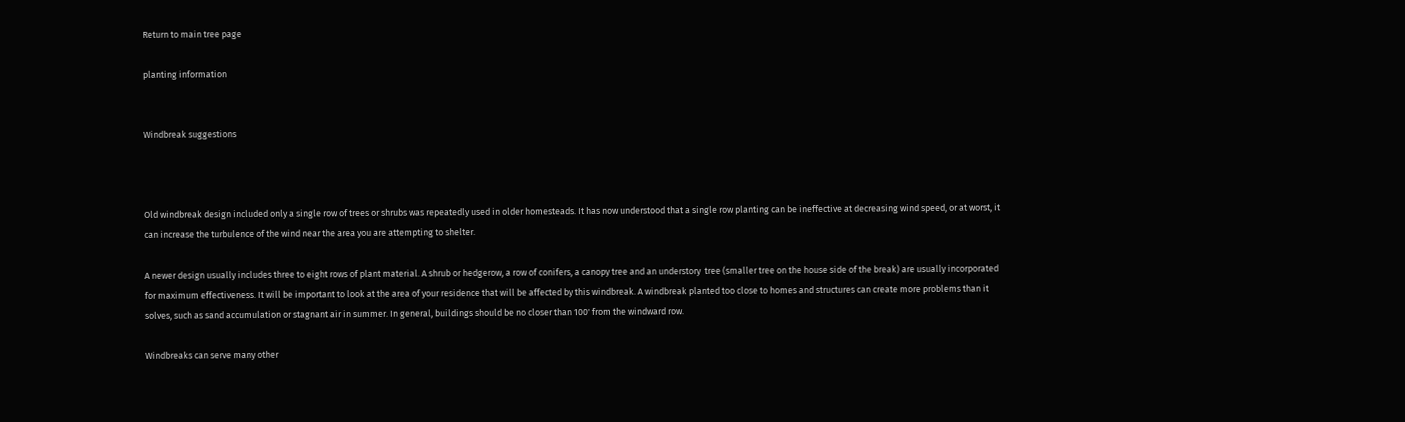Return to main tree page

planting information


Windbreak suggestions



Old windbreak design included only a single row of trees or shrubs was repeatedly used in older homesteads. It has now understood that a single row planting can be ineffective at decreasing wind speed, or at worst, it can increase the turbulence of the wind near the area you are attempting to shelter.

A newer design usually includes three to eight rows of plant material. A shrub or hedgerow, a row of conifers, a canopy tree and an understory  tree (smaller tree on the house side of the break) are usually incorporated for maximum effectiveness. It will be important to look at the area of your residence that will be affected by this windbreak. A windbreak planted too close to homes and structures can create more problems than it solves, such as sand accumulation or stagnant air in summer. In general, buildings should be no closer than 100' from the windward row.

Windbreaks can serve many other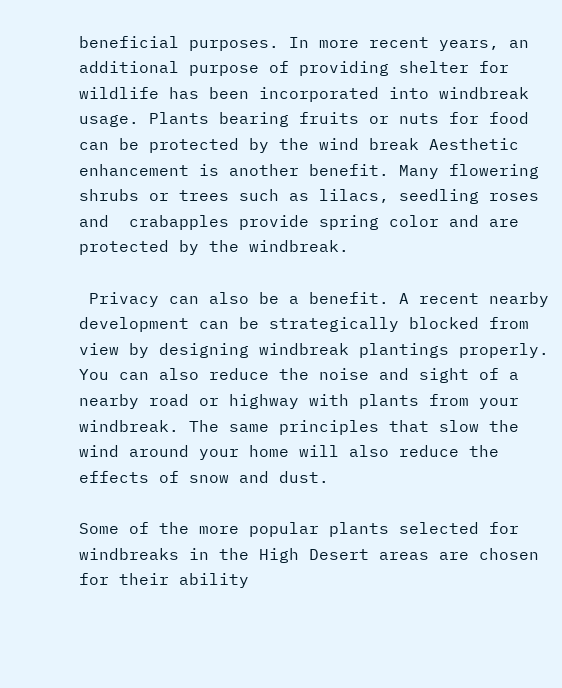beneficial purposes. In more recent years, an additional purpose of providing shelter for wildlife has been incorporated into windbreak usage. Plants bearing fruits or nuts for food  can be protected by the wind break Aesthetic enhancement is another benefit. Many flowering shrubs or trees such as lilacs, seedling roses and  crabapples provide spring color and are protected by the windbreak.

 Privacy can also be a benefit. A recent nearby development can be strategically blocked from view by designing windbreak plantings properly. You can also reduce the noise and sight of a nearby road or highway with plants from your windbreak. The same principles that slow the wind around your home will also reduce the effects of snow and dust.

Some of the more popular plants selected for windbreaks in the High Desert areas are chosen for their ability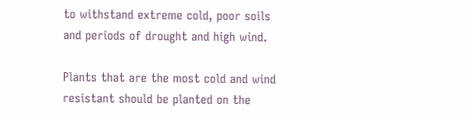to withstand extreme cold, poor soils and periods of drought and high wind.

Plants that are the most cold and wind resistant should be planted on the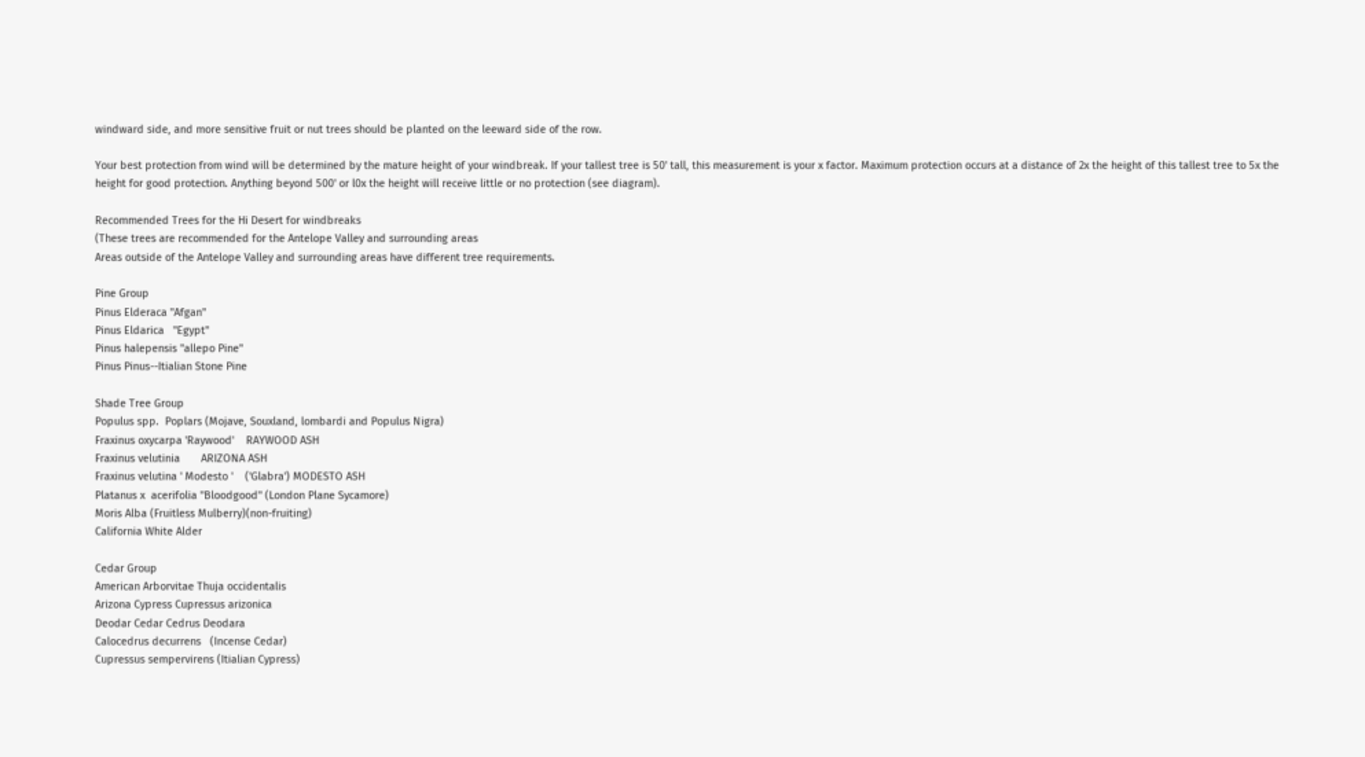windward side, and more sensitive fruit or nut trees should be planted on the leeward side of the row.

Your best protection from wind will be determined by the mature height of your windbreak. If your tallest tree is 50' tall, this measurement is your x factor. Maximum protection occurs at a distance of 2x the height of this tallest tree to 5x the height for good protection. Anything beyond 500' or l0x the height will receive little or no protection (see diagram).

Recommended Trees for the Hi Desert for windbreaks
(These trees are recommended for the Antelope Valley and surrounding areas
Areas outside of the Antelope Valley and surrounding areas have different tree requirements.

Pine Group
Pinus Elderaca "Afgan"
Pinus Eldarica   "Egypt"
Pinus halepensis "allepo Pine"
Pinus Pinus--Itialian Stone Pine

Shade Tree Group
Populus spp.  Poplars (Mojave, Souxland, lombardi and Populus Nigra)
Fraxinus oxycarpa 'Raywood'    RAYWOOD ASH
Fraxinus velutinia       ARIZONA ASH
Fraxinus velutina ' Modesto '    ('Glabra') MODESTO ASH
Platanus x  acerifolia "Bloodgood" (London Plane Sycamore)
Moris Alba (Fruitless Mulberry)(non-fruiting)
California White Alder

Cedar Group
American Arborvitae Thuja occidentalis
Arizona Cypress Cupressus arizonica
Deodar Cedar Cedrus Deodara
Calocedrus decurrens   (Incense Cedar)
Cupressus sempervirens (Itialian Cypress)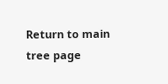Return to main tree page